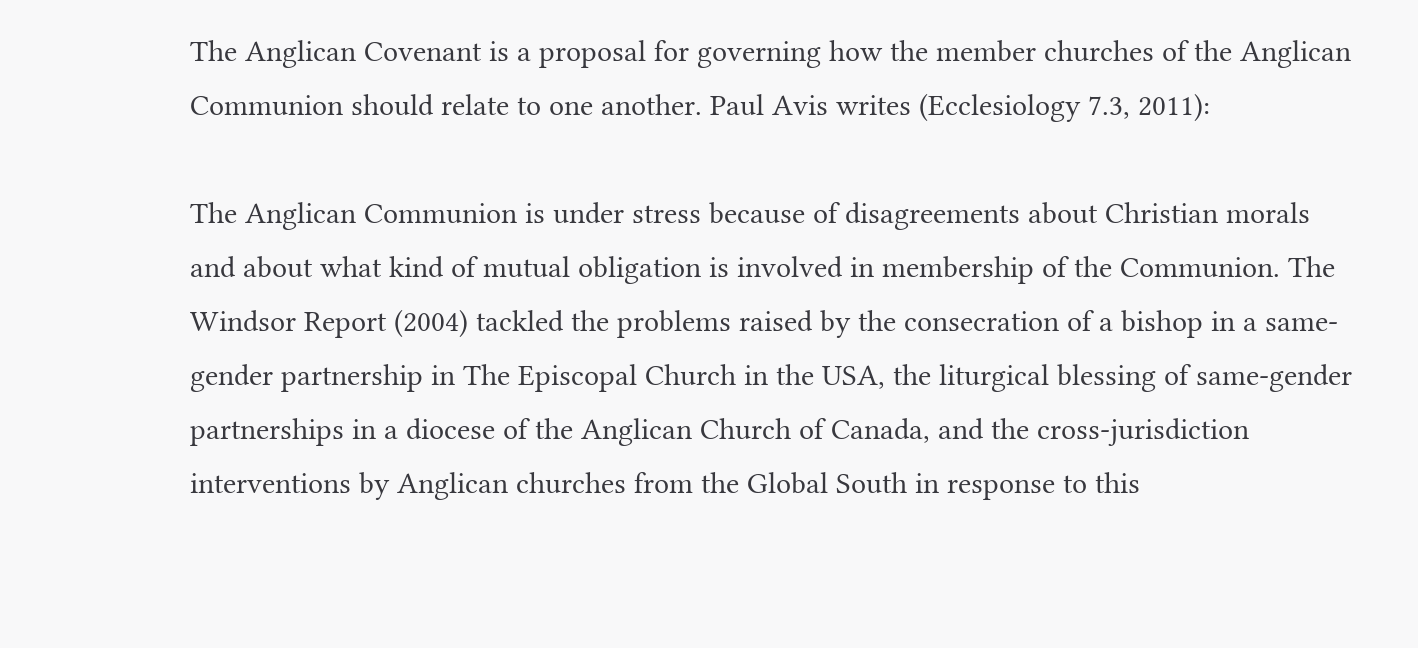The Anglican Covenant is a proposal for governing how the member churches of the Anglican Communion should relate to one another. Paul Avis writes (Ecclesiology 7.3, 2011):

The Anglican Communion is under stress because of disagreements about Christian morals and about what kind of mutual obligation is involved in membership of the Communion. The Windsor Report (2004) tackled the problems raised by the consecration of a bishop in a same-gender partnership in The Episcopal Church in the USA, the liturgical blessing of same-gender partnerships in a diocese of the Anglican Church of Canada, and the cross-jurisdiction interventions by Anglican churches from the Global South in response to this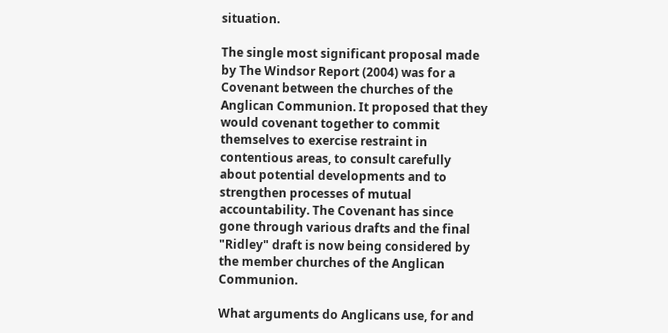situation.

The single most significant proposal made by The Windsor Report (2004) was for a Covenant between the churches of the Anglican Communion. It proposed that they would covenant together to commit themselves to exercise restraint in contentious areas, to consult carefully about potential developments and to strengthen processes of mutual accountability. The Covenant has since gone through various drafts and the final "Ridley" draft is now being considered by the member churches of the Anglican Communion.

What arguments do Anglicans use, for and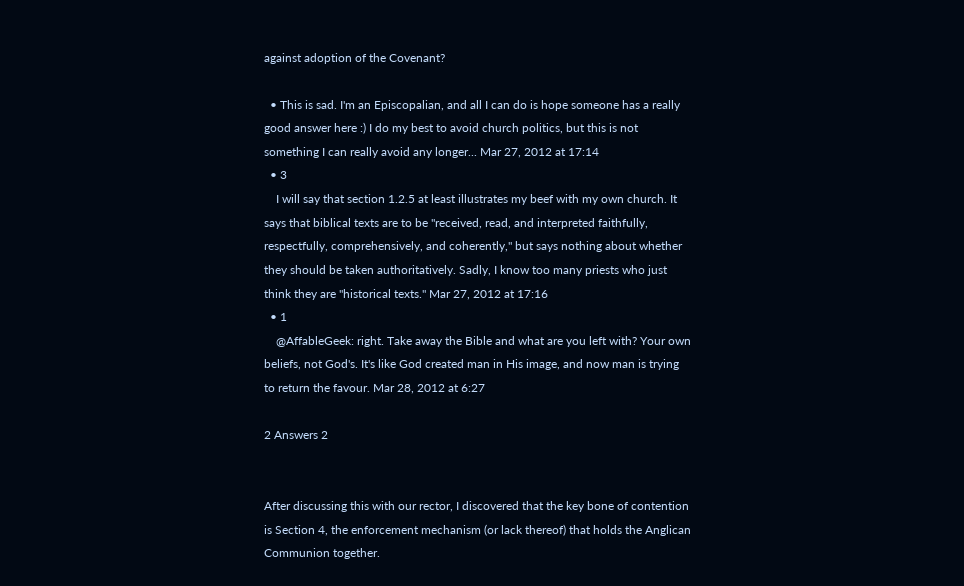against adoption of the Covenant?

  • This is sad. I'm an Episcopalian, and all I can do is hope someone has a really good answer here :) I do my best to avoid church politics, but this is not something I can really avoid any longer... Mar 27, 2012 at 17:14
  • 3
    I will say that section 1.2.5 at least illustrates my beef with my own church. It says that biblical texts are to be "received, read, and interpreted faithfully, respectfully, comprehensively, and coherently," but says nothing about whether they should be taken authoritatively. Sadly, I know too many priests who just think they are "historical texts." Mar 27, 2012 at 17:16
  • 1
    @AffableGeek: right. Take away the Bible and what are you left with? Your own beliefs, not God's. It's like God created man in His image, and now man is trying to return the favour. Mar 28, 2012 at 6:27

2 Answers 2


After discussing this with our rector, I discovered that the key bone of contention is Section 4, the enforcement mechanism (or lack thereof) that holds the Anglican Communion together.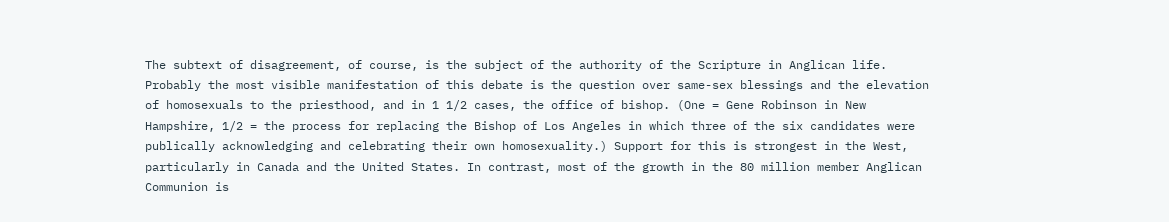The subtext of disagreement, of course, is the subject of the authority of the Scripture in Anglican life. Probably the most visible manifestation of this debate is the question over same-sex blessings and the elevation of homosexuals to the priesthood, and in 1 1/2 cases, the office of bishop. (One = Gene Robinson in New Hampshire, 1/2 = the process for replacing the Bishop of Los Angeles in which three of the six candidates were publically acknowledging and celebrating their own homosexuality.) Support for this is strongest in the West, particularly in Canada and the United States. In contrast, most of the growth in the 80 million member Anglican Communion is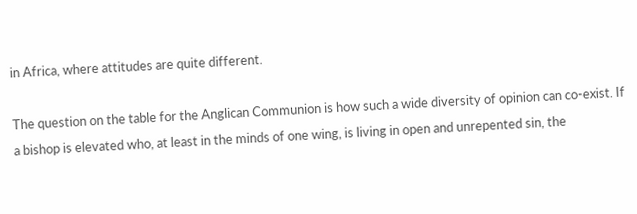in Africa, where attitudes are quite different.

The question on the table for the Anglican Communion is how such a wide diversity of opinion can co-exist. If a bishop is elevated who, at least in the minds of one wing, is living in open and unrepented sin, the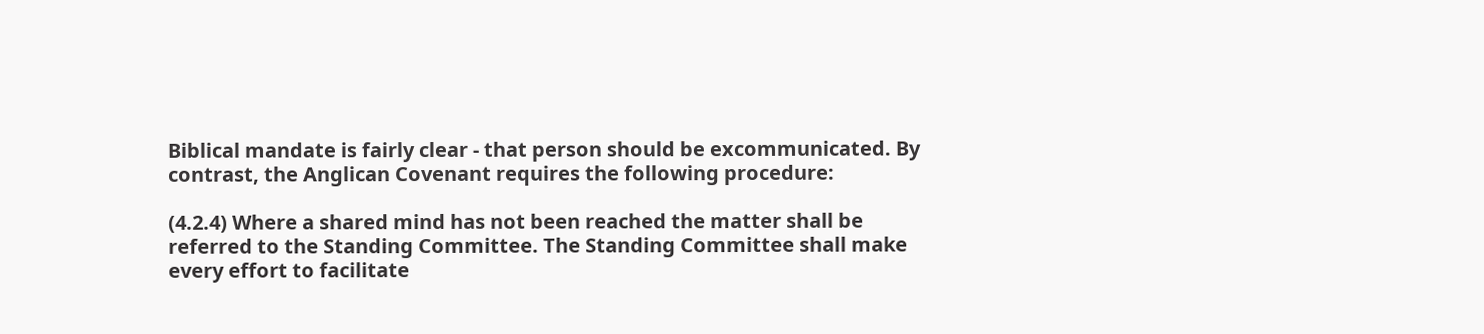Biblical mandate is fairly clear - that person should be excommunicated. By contrast, the Anglican Covenant requires the following procedure:

(4.2.4) Where a shared mind has not been reached the matter shall be referred to the Standing Committee. The Standing Committee shall make every effort to facilitate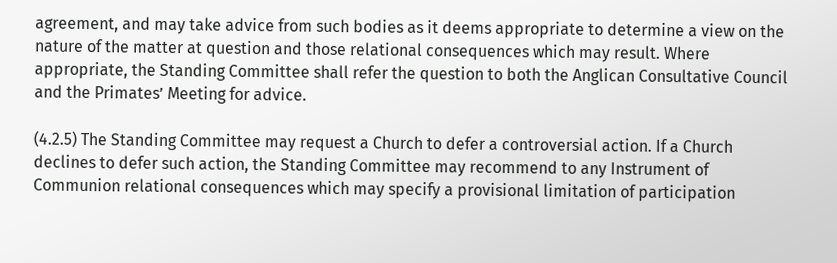agreement, and may take advice from such bodies as it deems appropriate to determine a view on the nature of the matter at question and those relational consequences which may result. Where appropriate, the Standing Committee shall refer the question to both the Anglican Consultative Council and the Primates’ Meeting for advice.

(4.2.5) The Standing Committee may request a Church to defer a controversial action. If a Church declines to defer such action, the Standing Committee may recommend to any Instrument of Communion relational consequences which may specify a provisional limitation of participation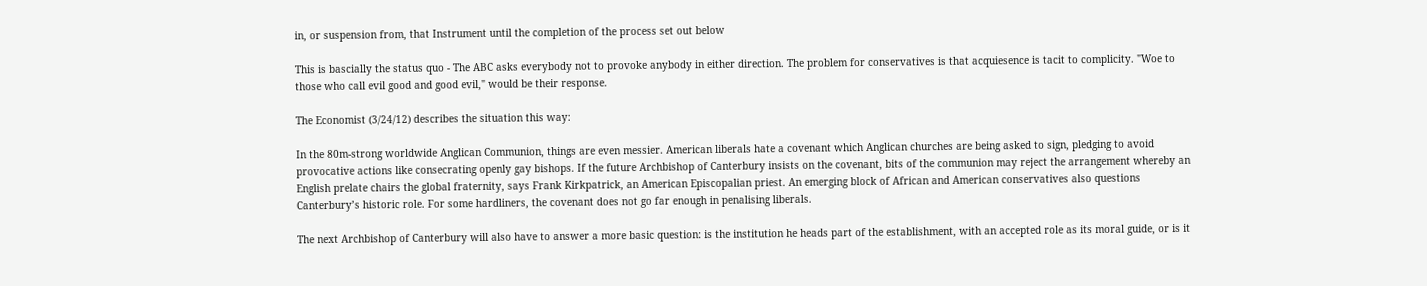in, or suspension from, that Instrument until the completion of the process set out below

This is bascially the status quo - The ABC asks everybody not to provoke anybody in either direction. The problem for conservatives is that acquiesence is tacit to complicity. "Woe to those who call evil good and good evil," would be their response.

The Economist (3/24/12) describes the situation this way:

In the 80m-strong worldwide Anglican Communion, things are even messier. American liberals hate a covenant which Anglican churches are being asked to sign, pledging to avoid provocative actions like consecrating openly gay bishops. If the future Archbishop of Canterbury insists on the covenant, bits of the communion may reject the arrangement whereby an English prelate chairs the global fraternity, says Frank Kirkpatrick, an American Episcopalian priest. An emerging block of African and American conservatives also questions Canterbury’s historic role. For some hardliners, the covenant does not go far enough in penalising liberals.

The next Archbishop of Canterbury will also have to answer a more basic question: is the institution he heads part of the establishment, with an accepted role as its moral guide, or is it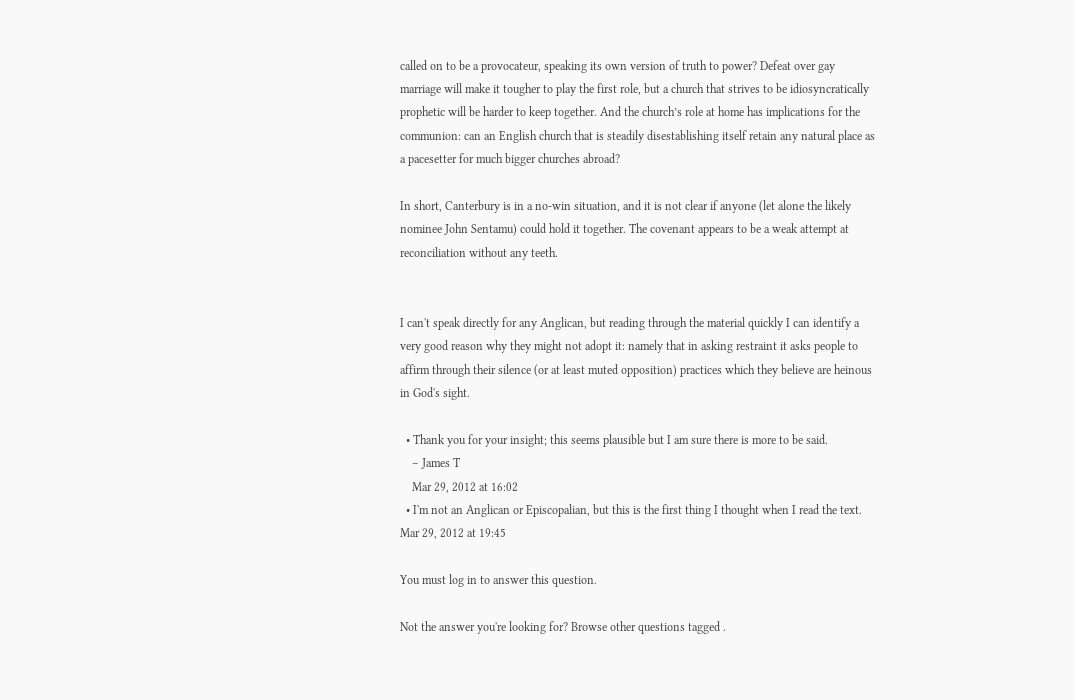called on to be a provocateur, speaking its own version of truth to power? Defeat over gay marriage will make it tougher to play the first role, but a church that strives to be idiosyncratically prophetic will be harder to keep together. And the church’s role at home has implications for the communion: can an English church that is steadily disestablishing itself retain any natural place as a pacesetter for much bigger churches abroad?

In short, Canterbury is in a no-win situation, and it is not clear if anyone (let alone the likely nominee John Sentamu) could hold it together. The covenant appears to be a weak attempt at reconciliation without any teeth.


I can't speak directly for any Anglican, but reading through the material quickly I can identify a very good reason why they might not adopt it: namely that in asking restraint it asks people to affirm through their silence (or at least muted opposition) practices which they believe are heinous in God's sight.

  • Thank you for your insight; this seems plausible but I am sure there is more to be said.
    – James T
    Mar 29, 2012 at 16:02
  • I'm not an Anglican or Episcopalian, but this is the first thing I thought when I read the text. Mar 29, 2012 at 19:45

You must log in to answer this question.

Not the answer you're looking for? Browse other questions tagged .